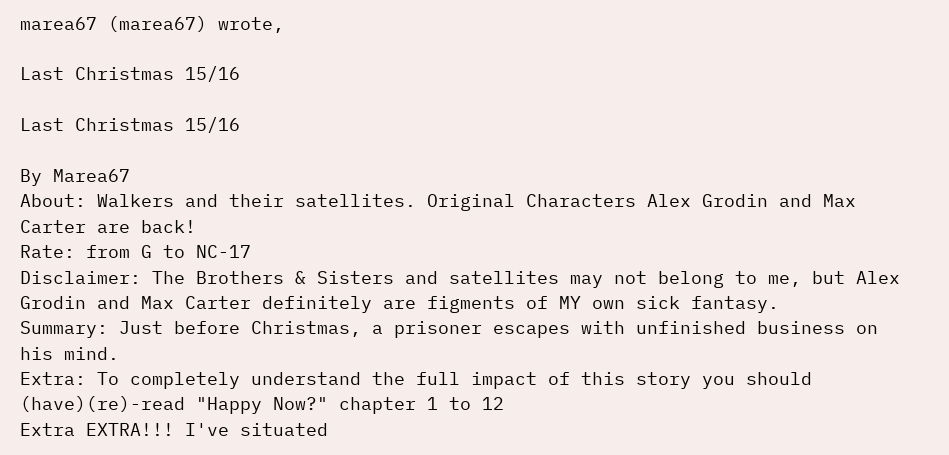marea67 (marea67) wrote,

Last Christmas 15/16

Last Christmas 15/16

By Marea67
About: Walkers and their satellites. Original Characters Alex Grodin and Max Carter are back!
Rate: from G to NC-17
Disclaimer: The Brothers & Sisters and satellites may not belong to me, but Alex Grodin and Max Carter definitely are figments of MY own sick fantasy.
Summary: Just before Christmas, a prisoner escapes with unfinished business on his mind.
Extra: To completely understand the full impact of this story you should (have)(re)-read "Happy Now?" chapter 1 to 12
Extra EXTRA!!! I've situated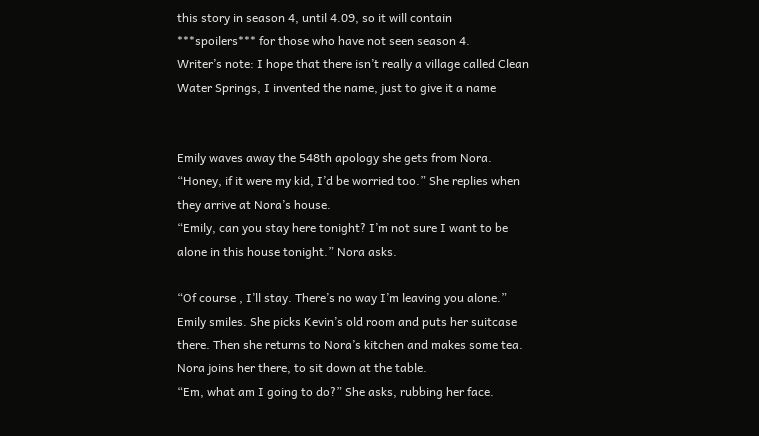this story in season 4, until 4.09, so it will contain ***spoilers*** for those who have not seen season 4.
Writer’s note: I hope that there isn’t really a village called Clean Water Springs, I invented the name, just to give it a name


Emily waves away the 548th apology she gets from Nora.
“Honey, if it were my kid, I’d be worried too.” She replies when they arrive at Nora’s house.
“Emily, can you stay here tonight? I’m not sure I want to be alone in this house tonight.” Nora asks.

“Of course , I’ll stay. There’s no way I’m leaving you alone.” Emily smiles. She picks Kevin’s old room and puts her suitcase there. Then she returns to Nora’s kitchen and makes some tea. Nora joins her there, to sit down at the table.
“Em, what am I going to do?” She asks, rubbing her face.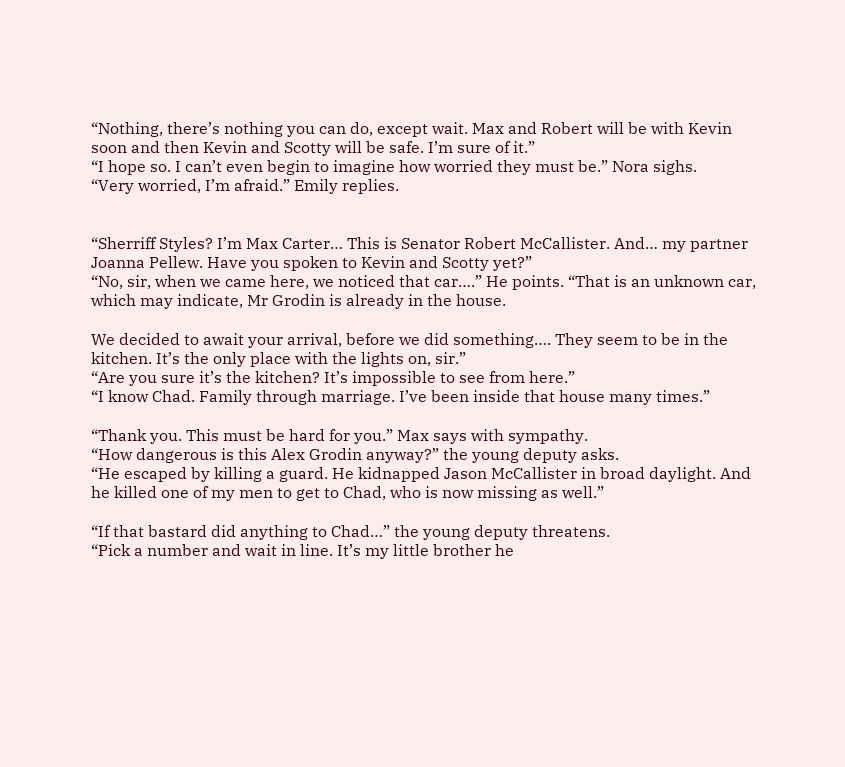“Nothing, there’s nothing you can do, except wait. Max and Robert will be with Kevin soon and then Kevin and Scotty will be safe. I’m sure of it.”
“I hope so. I can’t even begin to imagine how worried they must be.” Nora sighs.
“Very worried, I’m afraid.” Emily replies.


“Sherriff Styles? I’m Max Carter… This is Senator Robert McCallister. And… my partner Joanna Pellew. Have you spoken to Kevin and Scotty yet?”
“No, sir, when we came here, we noticed that car….” He points. “That is an unknown car, which may indicate, Mr Grodin is already in the house.

We decided to await your arrival, before we did something…. They seem to be in the kitchen. It’s the only place with the lights on, sir.”
“Are you sure it’s the kitchen? It’s impossible to see from here.”
“I know Chad. Family through marriage. I’ve been inside that house many times.”

“Thank you. This must be hard for you.” Max says with sympathy.
“How dangerous is this Alex Grodin anyway?” the young deputy asks.
“He escaped by killing a guard. He kidnapped Jason McCallister in broad daylight. And he killed one of my men to get to Chad, who is now missing as well.”

“If that bastard did anything to Chad…” the young deputy threatens.
“Pick a number and wait in line. It’s my little brother he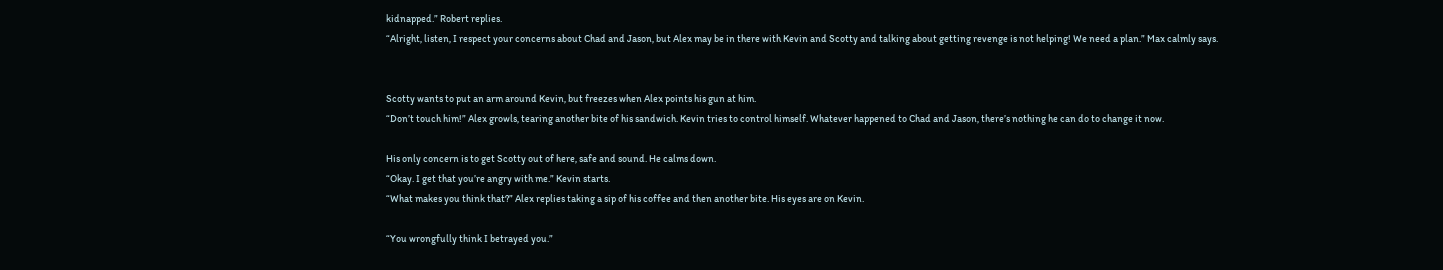kidnapped.” Robert replies.
“Alright, listen, I respect your concerns about Chad and Jason, but Alex may be in there with Kevin and Scotty and talking about getting revenge is not helping! We need a plan.” Max calmly says.


Scotty wants to put an arm around Kevin, but freezes when Alex points his gun at him.
“Don’t touch him!” Alex growls, tearing another bite of his sandwich. Kevin tries to control himself. Whatever happened to Chad and Jason, there’s nothing he can do to change it now.

His only concern is to get Scotty out of here, safe and sound. He calms down.
“Okay. I get that you’re angry with me.” Kevin starts.
“What makes you think that?” Alex replies taking a sip of his coffee and then another bite. His eyes are on Kevin.

“You wrongfully think I betrayed you.”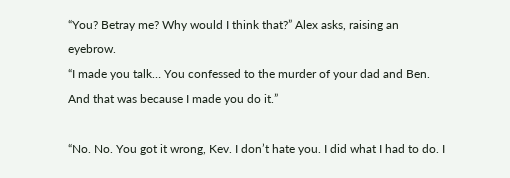“You? Betray me? Why would I think that?” Alex asks, raising an eyebrow.
“I made you talk… You confessed to the murder of your dad and Ben. And that was because I made you do it.”

“No. No. You got it wrong, Kev. I don’t hate you. I did what I had to do. I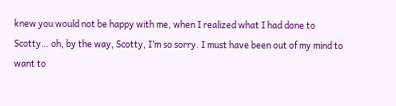knew you would not be happy with me, when I realized what I had done to Scotty… oh, by the way, Scotty, I’m so sorry. I must have been out of my mind to want to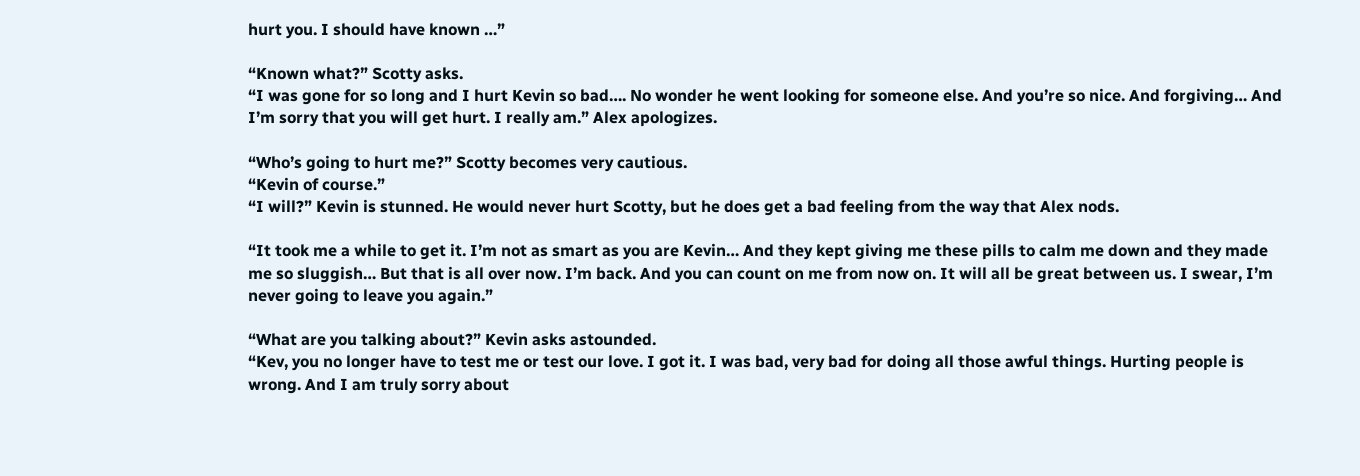hurt you. I should have known …”

“Known what?” Scotty asks.
“I was gone for so long and I hurt Kevin so bad…. No wonder he went looking for someone else. And you’re so nice. And forgiving… And I’m sorry that you will get hurt. I really am.” Alex apologizes.

“Who’s going to hurt me?” Scotty becomes very cautious.
“Kevin of course.”
“I will?” Kevin is stunned. He would never hurt Scotty, but he does get a bad feeling from the way that Alex nods.

“It took me a while to get it. I’m not as smart as you are Kevin… And they kept giving me these pills to calm me down and they made me so sluggish… But that is all over now. I’m back. And you can count on me from now on. It will all be great between us. I swear, I’m never going to leave you again.”

“What are you talking about?” Kevin asks astounded.
“Kev, you no longer have to test me or test our love. I got it. I was bad, very bad for doing all those awful things. Hurting people is wrong. And I am truly sorry about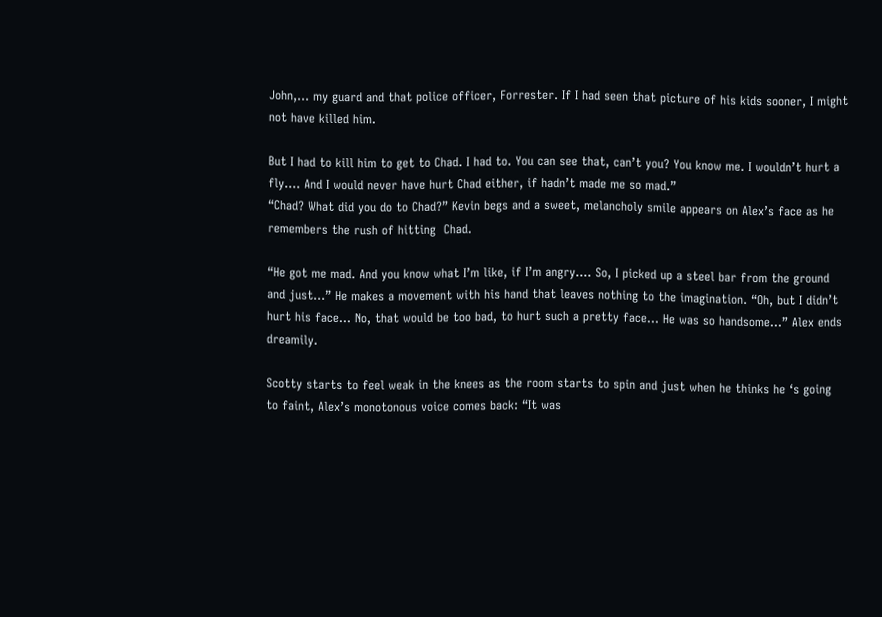John,… my guard and that police officer, Forrester. If I had seen that picture of his kids sooner, I might not have killed him.

But I had to kill him to get to Chad. I had to. You can see that, can’t you? You know me. I wouldn’t hurt a fly…. And I would never have hurt Chad either, if hadn’t made me so mad.”
“Chad? What did you do to Chad?” Kevin begs and a sweet, melancholy smile appears on Alex’s face as he remembers the rush of hitting  Chad.

“He got me mad. And you know what I’m like, if I’m angry…. So, I picked up a steel bar from the ground and just…” He makes a movement with his hand that leaves nothing to the imagination. “Oh, but I didn’t hurt his face… No, that would be too bad, to hurt such a pretty face… He was so handsome…” Alex ends dreamily.

Scotty starts to feel weak in the knees as the room starts to spin and just when he thinks he ‘s going to faint, Alex’s monotonous voice comes back: “It was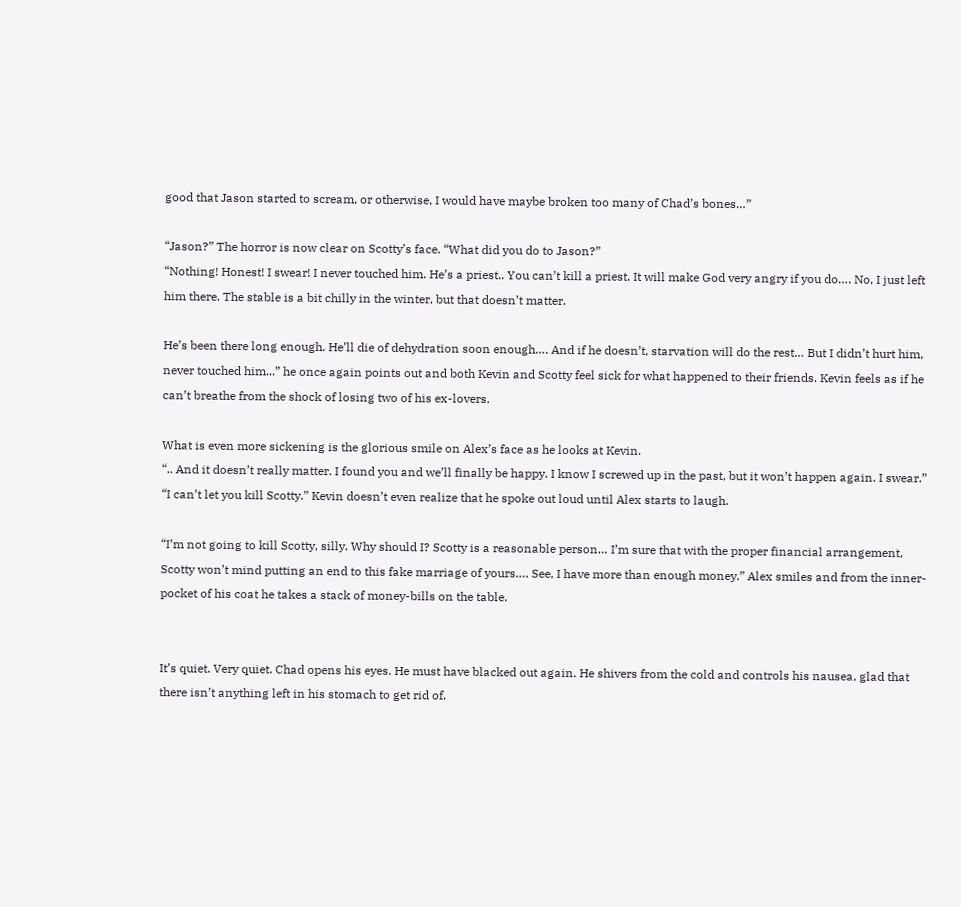good that Jason started to scream, or otherwise, I would have maybe broken too many of Chad’s bones…”

“Jason?” The horror is now clear on Scotty’s face. “What did you do to Jason?”
“Nothing! Honest! I swear! I never touched him. He’s a priest.. You can’t kill a priest. It will make God very angry if you do…. No, I just left him there. The stable is a bit chilly in the winter, but that doesn’t matter.

He’s been there long enough. He’ll die of dehydration soon enough…. And if he doesn’t, starvation will do the rest… But I didn’t hurt him, never touched him...” he once again points out and both Kevin and Scotty feel sick for what happened to their friends. Kevin feels as if he can’t breathe from the shock of losing two of his ex-lovers.

What is even more sickening is the glorious smile on Alex’s face as he looks at Kevin.
“.. And it doesn’t really matter. I found you and we’ll finally be happy. I know I screwed up in the past, but it won’t happen again. I swear.”
“I can’t let you kill Scotty.” Kevin doesn’t even realize that he spoke out loud until Alex starts to laugh.

“I’m not going to kill Scotty, silly. Why should I? Scotty is a reasonable person… I’m sure that with the proper financial arrangement, Scotty won’t mind putting an end to this fake marriage of yours…. See, I have more than enough money.” Alex smiles and from the inner-pocket of his coat he takes a stack of money-bills on the table.


It’s quiet. Very quiet. Chad opens his eyes. He must have blacked out again. He shivers from the cold and controls his nausea, glad that there isn’t anything left in his stomach to get rid of.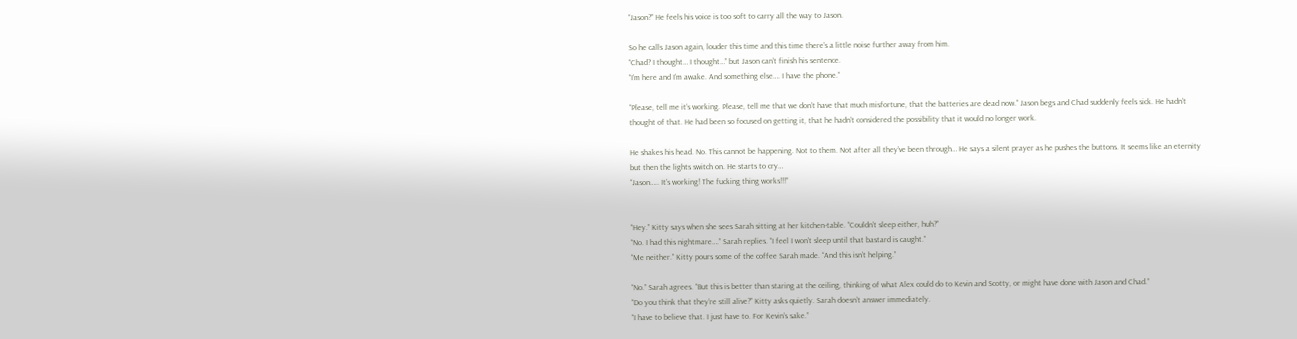“Jason?” He feels his voice is too soft to carry all the way to Jason.

So he calls Jason again, louder this time and this time there’s a little noise further away from him.
“Chad? I thought… I thought…” but Jason can’t finish his sentence.
“I’m here and I’m awake. And something else…. I have the phone.”

“Please, tell me it’s working. Please, tell me that we don’t have that much misfortune, that the batteries are dead now.” Jason begs and Chad suddenly feels sick. He hadn’t thought of that. He had been so focused on getting it, that he hadn’t considered the possibility that it would no longer work.

He shakes his head. No. This cannot be happening. Not to them. Not after all they’ve been through… He says a silent prayer as he pushes the buttons. It seems like an eternity but then the lights switch on. He starts to cry…
“Jason….. It’s working! The fucking thing works!!!”


“Hey.” Kitty says when she sees Sarah sitting at her kitchen-table. “Couldn’t sleep either, huh?”
“No. I had this nightmare….” Sarah replies. “I feel I won’t sleep until that bastard is caught.”
“Me neither.” Kitty pours some of the coffee Sarah made. “And this isn’t helping.”

“No.” Sarah agrees. “But this is better than staring at the ceiling, thinking of what Alex could do to Kevin and Scotty, or might have done with Jason and Chad.”
“Do you think that they’re still alive?” Kitty asks quietly. Sarah doesn’t answer immediately.
“I have to believe that. I just have to. For Kevin’s sake.”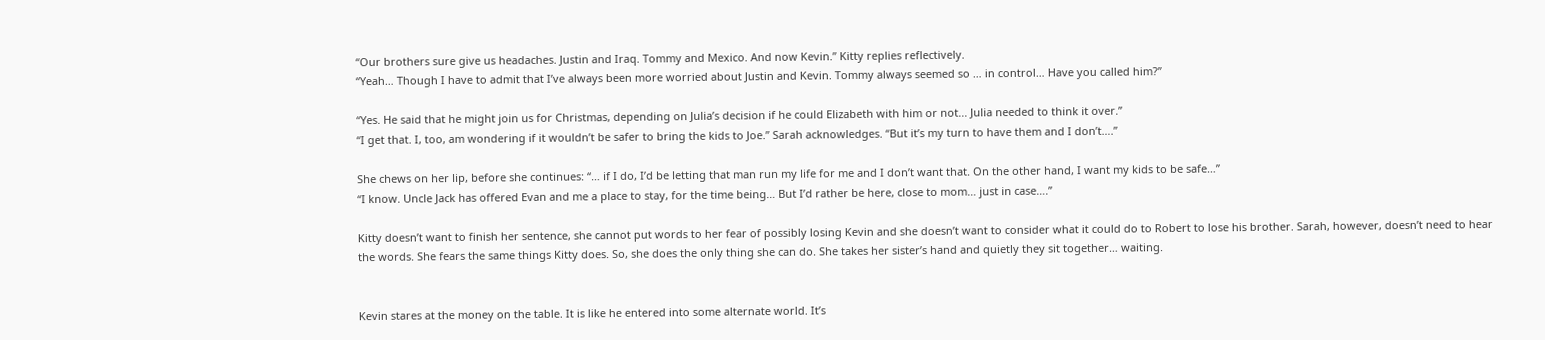“Our brothers sure give us headaches. Justin and Iraq. Tommy and Mexico. And now Kevin.” Kitty replies reflectively.
“Yeah… Though I have to admit that I’ve always been more worried about Justin and Kevin. Tommy always seemed so … in control… Have you called him?”

“Yes. He said that he might join us for Christmas, depending on Julia’s decision if he could Elizabeth with him or not... Julia needed to think it over.”
“I get that. I, too, am wondering if it wouldn’t be safer to bring the kids to Joe.” Sarah acknowledges. “But it’s my turn to have them and I don’t….”

She chews on her lip, before she continues: “… if I do, I’d be letting that man run my life for me and I don’t want that. On the other hand, I want my kids to be safe…”
“I know. Uncle Jack has offered Evan and me a place to stay, for the time being… But I’d rather be here, close to mom… just in case….”

Kitty doesn’t want to finish her sentence, she cannot put words to her fear of possibly losing Kevin and she doesn’t want to consider what it could do to Robert to lose his brother. Sarah, however, doesn’t need to hear the words. She fears the same things Kitty does. So, she does the only thing she can do. She takes her sister’s hand and quietly they sit together… waiting.


Kevin stares at the money on the table. It is like he entered into some alternate world. It’s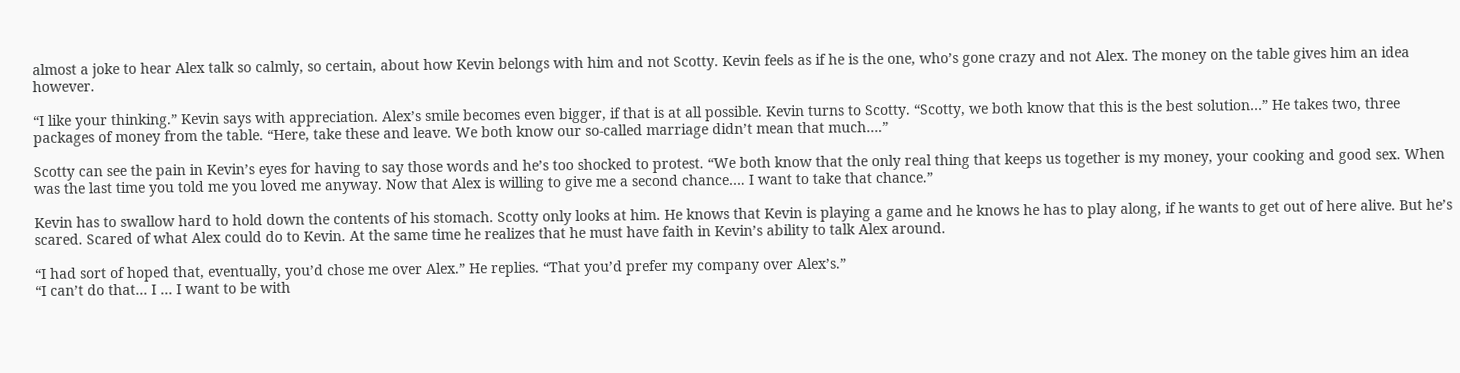almost a joke to hear Alex talk so calmly, so certain, about how Kevin belongs with him and not Scotty. Kevin feels as if he is the one, who’s gone crazy and not Alex. The money on the table gives him an idea however.

“I like your thinking.” Kevin says with appreciation. Alex’s smile becomes even bigger, if that is at all possible. Kevin turns to Scotty. “Scotty, we both know that this is the best solution…” He takes two, three packages of money from the table. “Here, take these and leave. We both know our so-called marriage didn’t mean that much….”

Scotty can see the pain in Kevin’s eyes for having to say those words and he’s too shocked to protest. “We both know that the only real thing that keeps us together is my money, your cooking and good sex. When was the last time you told me you loved me anyway. Now that Alex is willing to give me a second chance…. I want to take that chance.”

Kevin has to swallow hard to hold down the contents of his stomach. Scotty only looks at him. He knows that Kevin is playing a game and he knows he has to play along, if he wants to get out of here alive. But he’s scared. Scared of what Alex could do to Kevin. At the same time he realizes that he must have faith in Kevin’s ability to talk Alex around.

“I had sort of hoped that, eventually, you’d chose me over Alex.” He replies. “That you’d prefer my company over Alex’s.”
“I can’t do that… I … I want to be with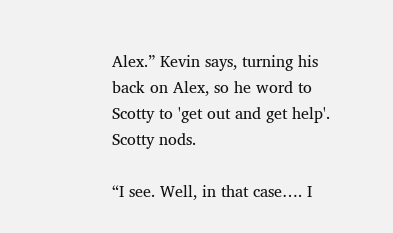Alex.” Kevin says, turning his back on Alex, so he word to Scotty to 'get out and get help'. Scotty nods.

“I see. Well, in that case…. I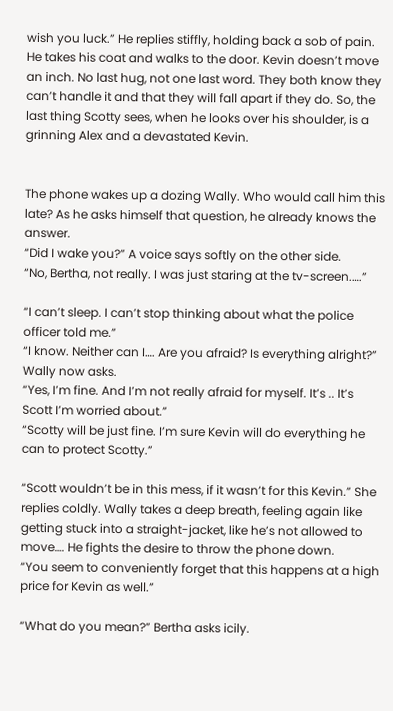wish you luck.” He replies stiffly, holding back a sob of pain. He takes his coat and walks to the door. Kevin doesn’t move an inch. No last hug, not one last word. They both know they can’t handle it and that they will fall apart if they do. So, the last thing Scotty sees, when he looks over his shoulder, is a grinning Alex and a devastated Kevin.


The phone wakes up a dozing Wally. Who would call him this late? As he asks himself that question, he already knows the answer.
“Did I wake you?” A voice says softly on the other side.
“No, Bertha, not really. I was just staring at the tv-screen.….”

“I can’t sleep. I can’t stop thinking about what the police officer told me.”
“I know. Neither can I…. Are you afraid? Is everything alright?” Wally now asks.
“Yes, I’m fine. And I’m not really afraid for myself. It’s .. It’s Scott I’m worried about.”
“Scotty will be just fine. I’m sure Kevin will do everything he can to protect Scotty.”

“Scott wouldn’t be in this mess, if it wasn’t for this Kevin.” She replies coldly. Wally takes a deep breath, feeling again like getting stuck into a straight-jacket, like he’s not allowed to move…. He fights the desire to throw the phone down.
“You seem to conveniently forget that this happens at a high price for Kevin as well.”

“What do you mean?” Bertha asks icily.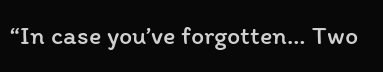“In case you’ve forgotten… Two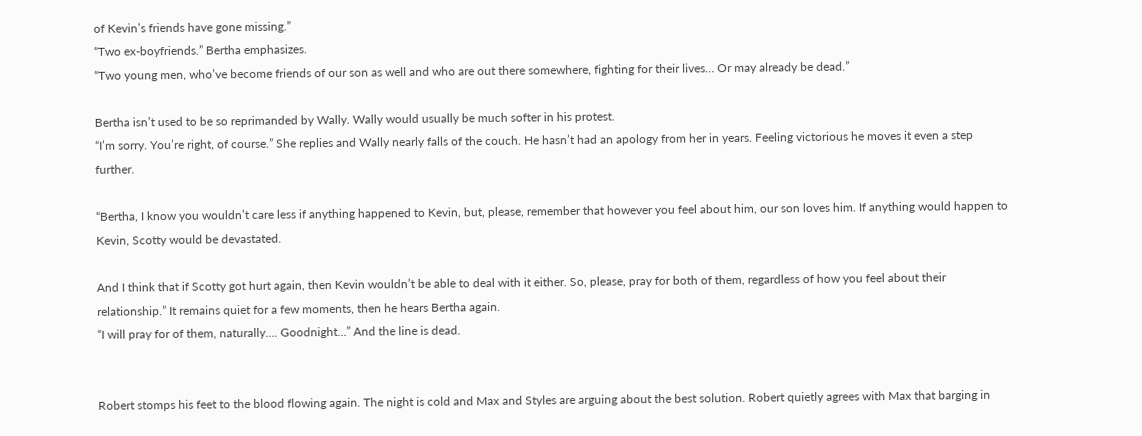of Kevin’s friends have gone missing.”
“Two ex-boyfriends.” Bertha emphasizes.
“Two young men, who’ve become friends of our son as well and who are out there somewhere, fighting for their lives… Or may already be dead.”

Bertha isn’t used to be so reprimanded by Wally. Wally would usually be much softer in his protest.
“I’m sorry. You’re right, of course.” She replies and Wally nearly falls of the couch. He hasn’t had an apology from her in years. Feeling victorious he moves it even a step further.

“Bertha, I know you wouldn’t care less if anything happened to Kevin, but, please, remember that however you feel about him, our son loves him. If anything would happen to Kevin, Scotty would be devastated.

And I think that if Scotty got hurt again, then Kevin wouldn’t be able to deal with it either. So, please, pray for both of them, regardless of how you feel about their relationship.” It remains quiet for a few moments, then he hears Bertha again.
“I will pray for of them, naturally…. Goodnight…” And the line is dead.


Robert stomps his feet to the blood flowing again. The night is cold and Max and Styles are arguing about the best solution. Robert quietly agrees with Max that barging in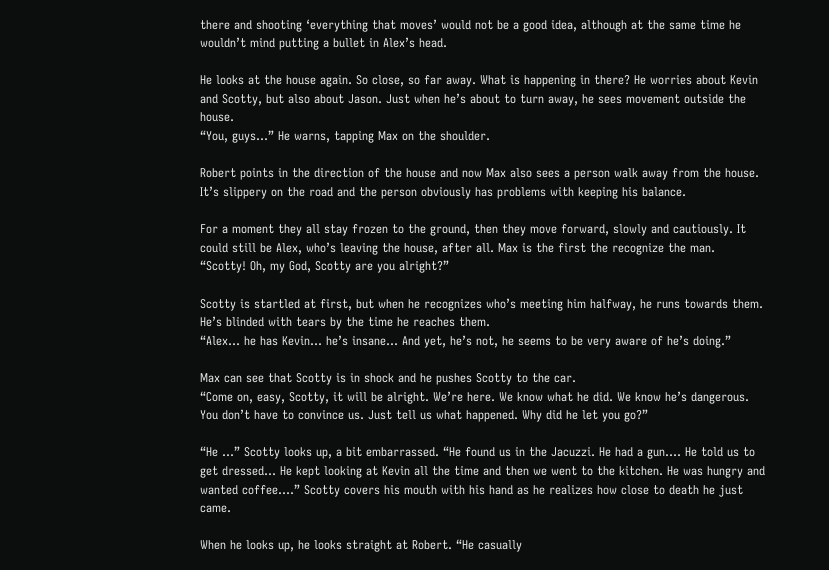there and shooting ‘everything that moves’ would not be a good idea, although at the same time he wouldn’t mind putting a bullet in Alex’s head.

He looks at the house again. So close, so far away. What is happening in there? He worries about Kevin and Scotty, but also about Jason. Just when he’s about to turn away, he sees movement outside the house.
“You, guys…” He warns, tapping Max on the shoulder.

Robert points in the direction of the house and now Max also sees a person walk away from the house. It’s slippery on the road and the person obviously has problems with keeping his balance.

For a moment they all stay frozen to the ground, then they move forward, slowly and cautiously. It could still be Alex, who’s leaving the house, after all. Max is the first the recognize the man.
“Scotty! Oh, my God, Scotty are you alright?”

Scotty is startled at first, but when he recognizes who’s meeting him halfway, he runs towards them. He’s blinded with tears by the time he reaches them.
“Alex… he has Kevin… he’s insane… And yet, he’s not, he seems to be very aware of he’s doing.”

Max can see that Scotty is in shock and he pushes Scotty to the car.
“Come on, easy, Scotty, it will be alright. We’re here. We know what he did. We know he’s dangerous. You don’t have to convince us. Just tell us what happened. Why did he let you go?”

“He …” Scotty looks up, a bit embarrassed. “He found us in the Jacuzzi. He had a gun…. He told us to get dressed… He kept looking at Kevin all the time and then we went to the kitchen. He was hungry and wanted coffee….” Scotty covers his mouth with his hand as he realizes how close to death he just came.

When he looks up, he looks straight at Robert. “He casually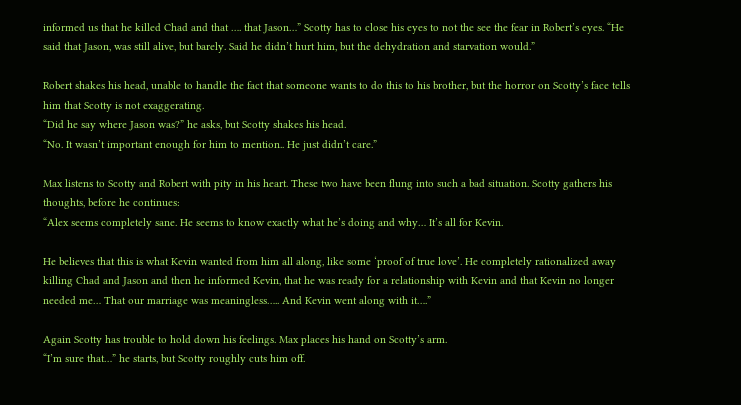informed us that he killed Chad and that …. that Jason…” Scotty has to close his eyes to not the see the fear in Robert’s eyes. “He said that Jason, was still alive, but barely. Said he didn’t hurt him, but the dehydration and starvation would.”

Robert shakes his head, unable to handle the fact that someone wants to do this to his brother, but the horror on Scotty’s face tells him that Scotty is not exaggerating.
“Did he say where Jason was?” he asks, but Scotty shakes his head.
“No. It wasn’t important enough for him to mention.. He just didn’t care.”

Max listens to Scotty and Robert with pity in his heart. These two have been flung into such a bad situation. Scotty gathers his thoughts, before he continues:
“Alex seems completely sane. He seems to know exactly what he’s doing and why… It’s all for Kevin.

He believes that this is what Kevin wanted from him all along, like some ‘proof of true love’. He completely rationalized away killing Chad and Jason and then he informed Kevin, that he was ready for a relationship with Kevin and that Kevin no longer needed me… That our marriage was meaningless….. And Kevin went along with it….”

Again Scotty has trouble to hold down his feelings. Max places his hand on Scotty’s arm.
“I’m sure that…” he starts, but Scotty roughly cuts him off.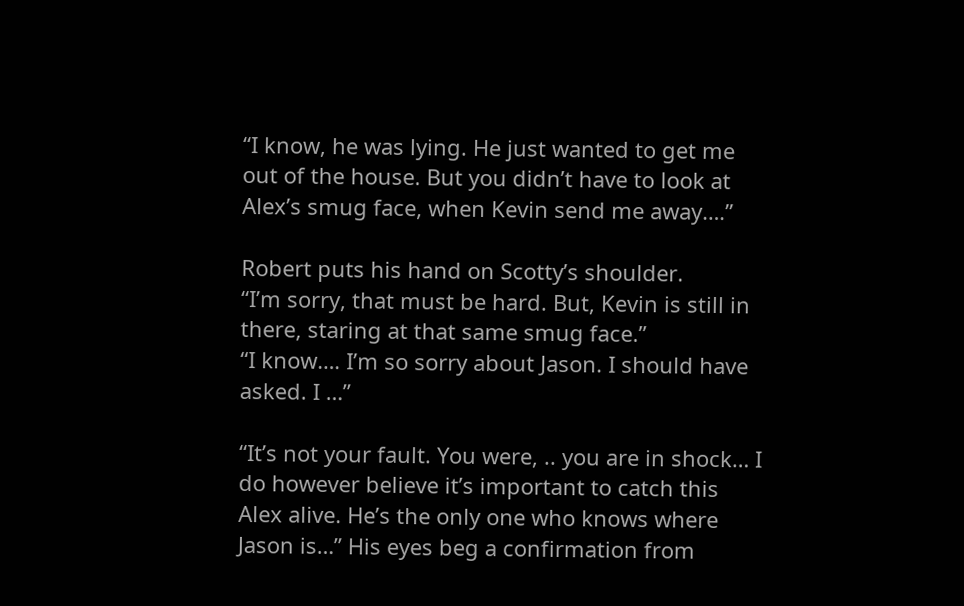“I know, he was lying. He just wanted to get me out of the house. But you didn’t have to look at Alex’s smug face, when Kevin send me away….”

Robert puts his hand on Scotty’s shoulder.
“I’m sorry, that must be hard. But, Kevin is still in there, staring at that same smug face.”
“I know…. I’m so sorry about Jason. I should have asked. I …”

“It’s not your fault. You were, .. you are in shock… I do however believe it’s important to catch this Alex alive. He’s the only one who knows where Jason is…” His eyes beg a confirmation from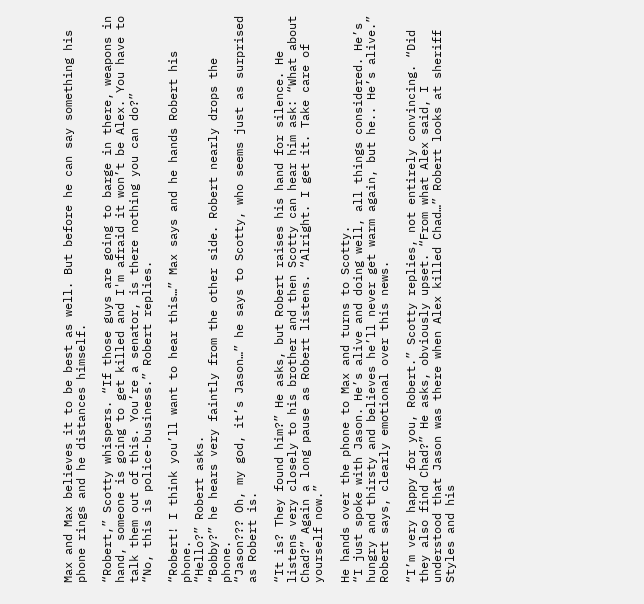Max and Max believes it to be best as well. But before he can say something his phone rings and he distances himself.

“Robert,” Scotty whispers. “If those guys are going to barge in there, weapons in hand, someone is going to get killed and I'm afraid it won’t be Alex. You have to talk them out of this. You’re a senator, is there nothing you can do?”
“No, this is police-business.” Robert replies.

“Robert! I think you’ll want to hear this…” Max says and he hands Robert his phone.
“Hello?” Robert asks.
“Bobby?” he hears very faintly from the other side. Robert nearly drops the phone.
“Jason??? Oh, my god, it’s Jason…” he says to Scotty, who seems just as surprised as Robert is.

“It is? They found him?” He asks, but Robert raises his hand for silence. He listens very closely to his brother and then Scotty can hear him ask: “What about Chad?” Again a long pause as Robert listens. “Alright. I get it. Take care of yourself now.”

He hands over the phone to Max and turns to Scotty.
“I just spoke with Jason. He’s alive and doing well, all things considered. He’s hungry and thirsty and believes he’ll never get warm again, but he.. He’s alive.” Robert says, clearly emotional over this news.

“I’m very happy for you, Robert.” Scotty replies, not entirely convincing. “Did they also find Chad?” He asks, obviously upset. “From what Alex said, I understood that Jason was there when Alex killed Chad…” Robert looks at sheriff Styles and his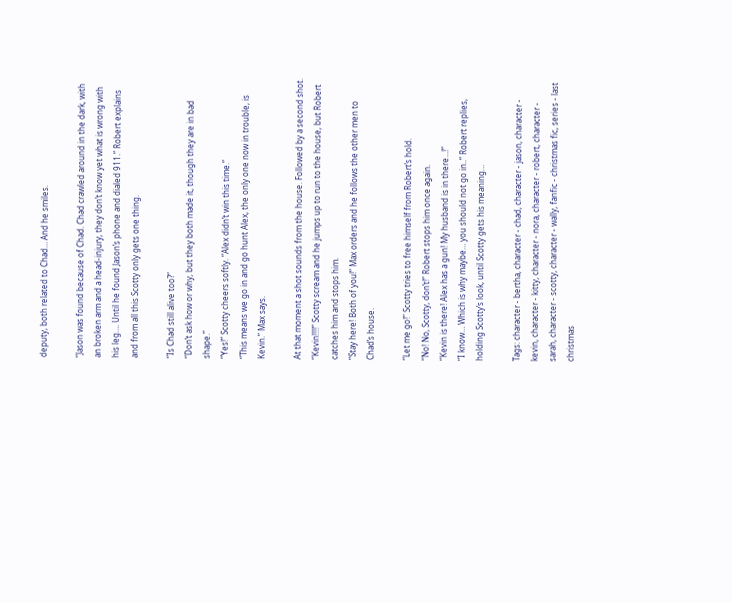deputy, both related to Chad… And he smiles.

“Jason was found because of Chad. Chad crawled around in the dark, with an broken arm and a head-injury, they don’t know yet what is wrong with his leg…. Until he found Jason’s phone and dialed 911.” Robert explains and from all this Scotty only gets one thing.

“Is Chad still alive too?”
“Don’t ask how or why, but they both made it, though they are in bad shape.”
“Yes!” Scotty cheers softly. “Alex didn’t win this time.”
“This means we go in and go hunt Alex, the only one now in trouble, is Kevin.” Max says.

At that moment a shot sounds from the house. Followed by a second shot.
“Kevin!!!!” Scotty scream and he jumps up to run to the house, but Robert catches him and stops him.
“Stay here! Both of you!” Max orders and he follows the other men to Chad’s house.

“Let me go!” Scotty tries to free himself from Robert’s hold.
“No! No, Scotty, don’t!” Robert stops him once again.
“Kevin is there! Alex has a gun! My husband is in there…!”
“I know… Which is why maybe… you should not go in..” Robert replies, holding Scotty’s look, until Scotty gets his meaning…

Tags: character - bertha, character - chad, character - jason, character - kevin, character - kitty, character - nora, character - robert, character - sarah, character - scotty, character - wally, fanfic - christmas fic, series - last christmas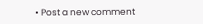• Post a new comment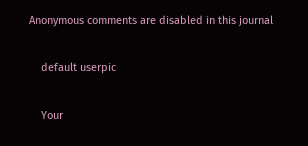Anonymous comments are disabled in this journal

    default userpic

    Your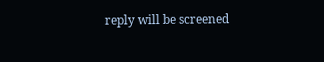reply will be screened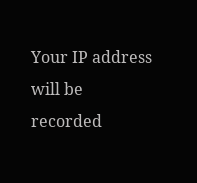Your IP address will be recorded